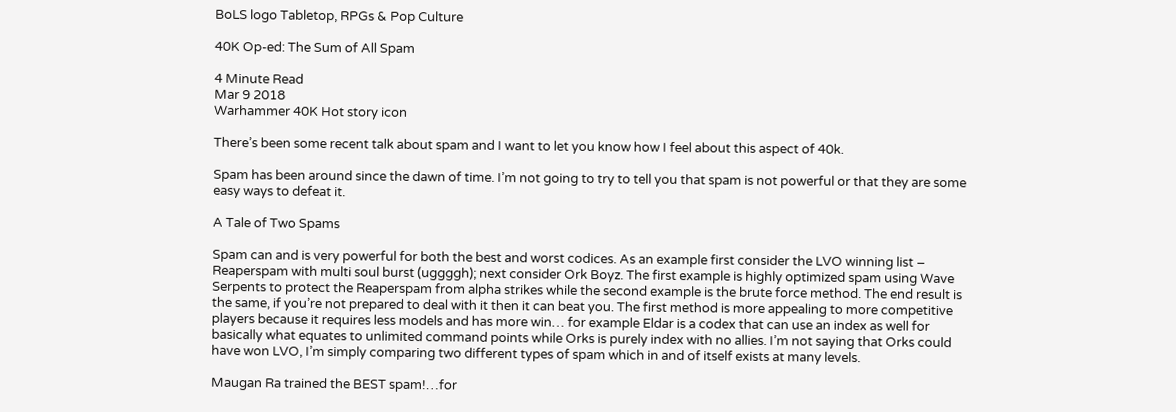BoLS logo Tabletop, RPGs & Pop Culture

40K Op-ed: The Sum of All Spam

4 Minute Read
Mar 9 2018
Warhammer 40K Hot story icon

There’s been some recent talk about spam and I want to let you know how I feel about this aspect of 40k.

Spam has been around since the dawn of time. I’m not going to try to tell you that spam is not powerful or that they are some easy ways to defeat it.

A Tale of Two Spams

Spam can and is very powerful for both the best and worst codices. As an example first consider the LVO winning list – Reaperspam with multi soul burst (uggggh); next consider Ork Boyz. The first example is highly optimized spam using Wave Serpents to protect the Reaperspam from alpha strikes while the second example is the brute force method. The end result is the same, if you’re not prepared to deal with it then it can beat you. The first method is more appealing to more competitive players because it requires less models and has more win… for example Eldar is a codex that can use an index as well for basically what equates to unlimited command points while Orks is purely index with no allies. I’m not saying that Orks could have won LVO, I’m simply comparing two different types of spam which in and of itself exists at many levels.

Maugan Ra trained the BEST spam!…for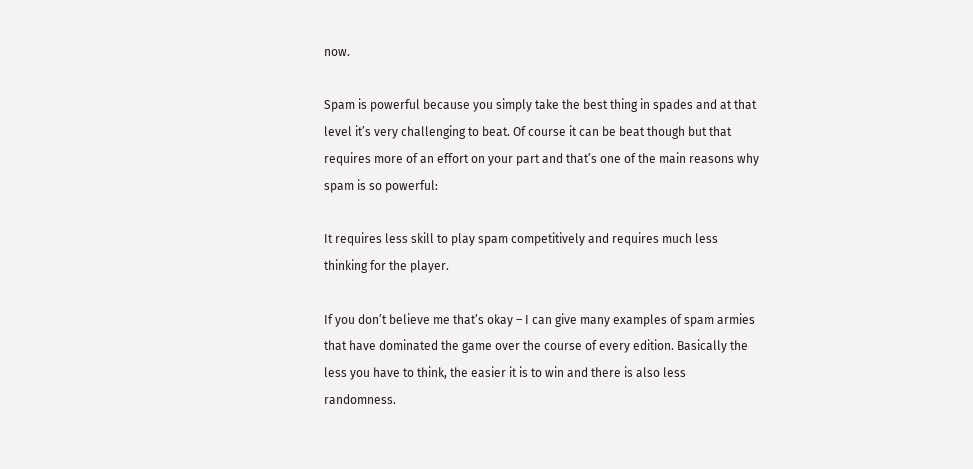now.

Spam is powerful because you simply take the best thing in spades and at that level it’s very challenging to beat. Of course it can be beat though but that requires more of an effort on your part and that’s one of the main reasons why spam is so powerful:

It requires less skill to play spam competitively and requires much less thinking for the player.

If you don’t believe me that’s okay – I can give many examples of spam armies that have dominated the game over the course of every edition. Basically the less you have to think, the easier it is to win and there is also less randomness.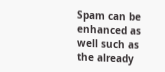Spam can be enhanced as well such as the already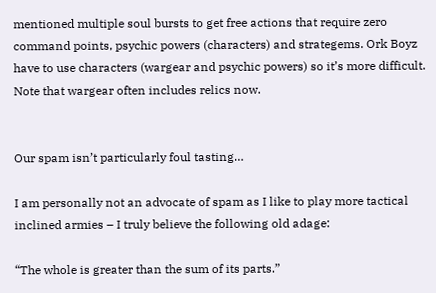mentioned multiple soul bursts to get free actions that require zero command points, psychic powers (characters) and strategems. Ork Boyz have to use characters (wargear and psychic powers) so it’s more difficult. Note that wargear often includes relics now.


Our spam isn’t particularly foul tasting…

I am personally not an advocate of spam as I like to play more tactical inclined armies – I truly believe the following old adage:

“The whole is greater than the sum of its parts.”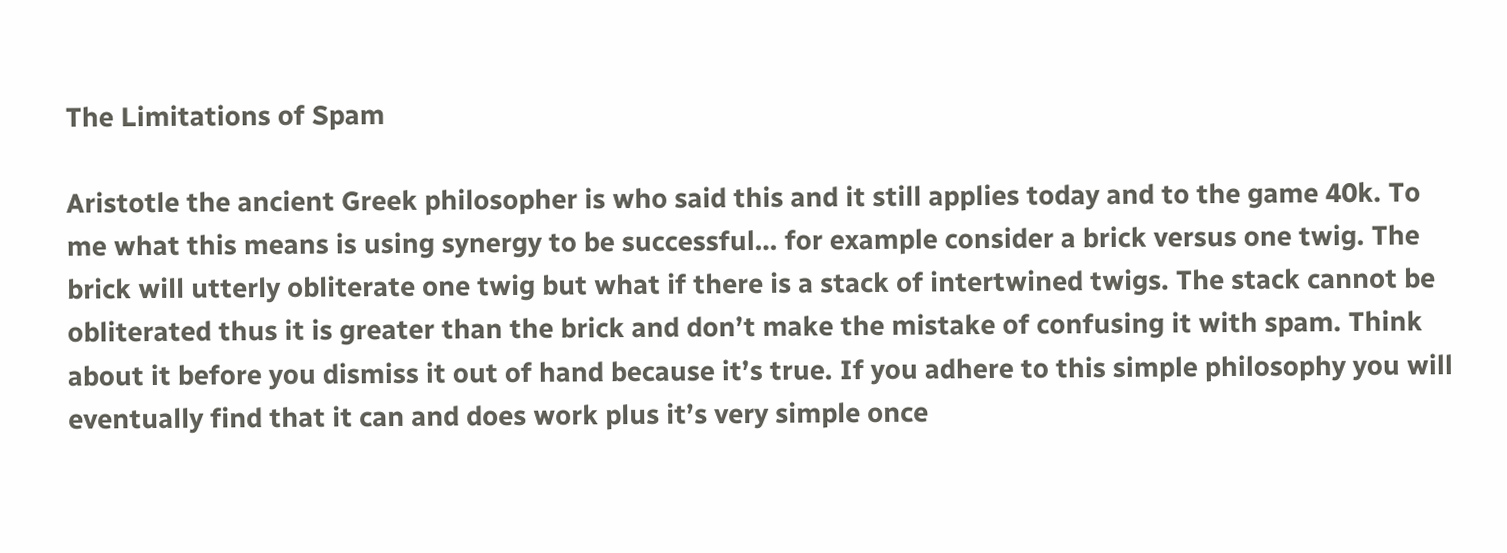The Limitations of Spam

Aristotle the ancient Greek philosopher is who said this and it still applies today and to the game 40k. To me what this means is using synergy to be successful… for example consider a brick versus one twig. The brick will utterly obliterate one twig but what if there is a stack of intertwined twigs. The stack cannot be obliterated thus it is greater than the brick and don’t make the mistake of confusing it with spam. Think about it before you dismiss it out of hand because it’s true. If you adhere to this simple philosophy you will eventually find that it can and does work plus it’s very simple once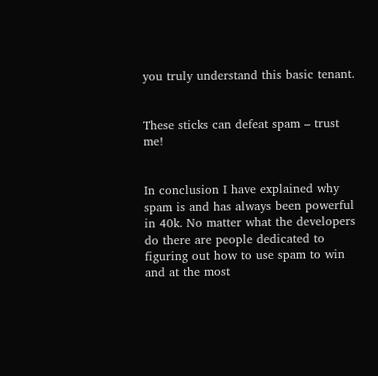you truly understand this basic tenant.


These sticks can defeat spam – trust me!


In conclusion I have explained why spam is and has always been powerful in 40k. No matter what the developers do there are people dedicated to figuring out how to use spam to win and at the most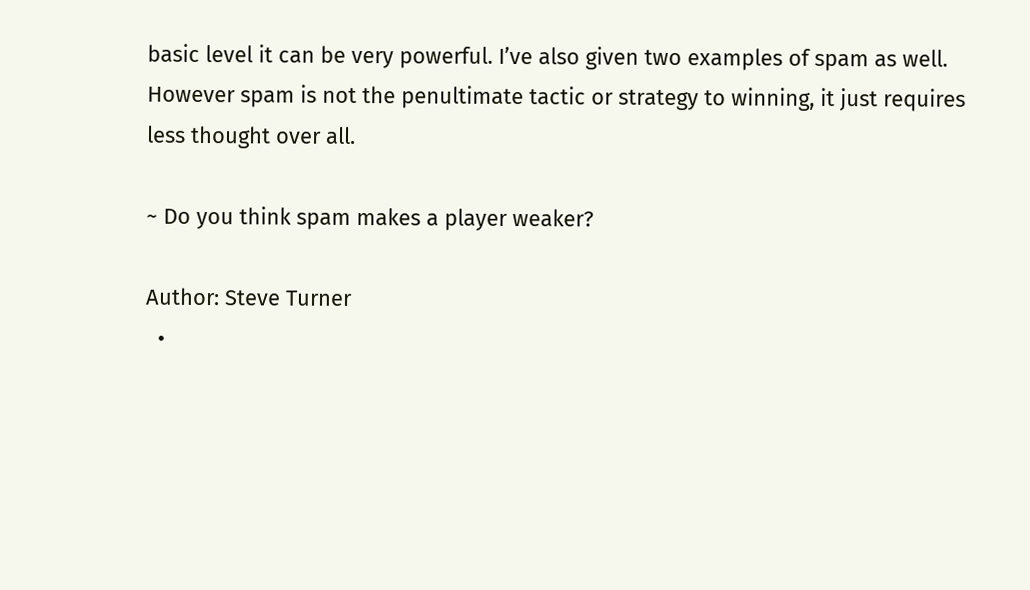basic level it can be very powerful. I’ve also given two examples of spam as well. However spam is not the penultimate tactic or strategy to winning, it just requires less thought over all.

~ Do you think spam makes a player weaker?

Author: Steve Turner
  •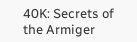40K: Secrets of the Armiger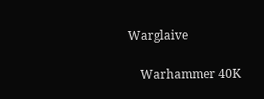Warglaive

    Warhammer 40K